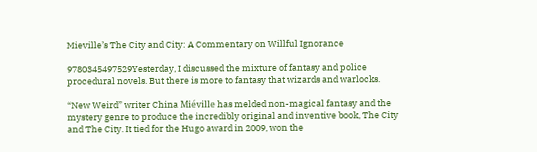Mieville’s The City and City: A Commentary on Willful Ignorance

9780345497529Yesterday, I discussed the mixture of fantasy and police procedural novels. But there is more to fantasy that wizards and warlocks.

“New Weird” writer China Miéville has melded non-magical fantasy and the mystery genre to produce the incredibly original and inventive book, The City and The City. It tied for the Hugo award in 2009, won the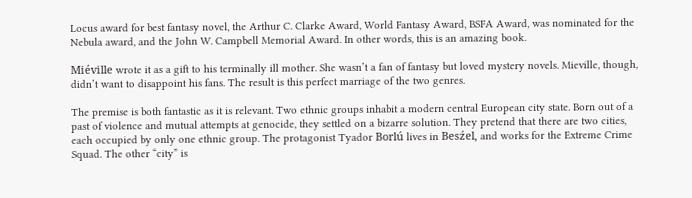Locus award for best fantasy novel, the Arthur C. Clarke Award, World Fantasy Award, BSFA Award, was nominated for the Nebula award, and the John W. Campbell Memorial Award. In other words, this is an amazing book.

Miéville wrote it as a gift to his terminally ill mother. She wasn’t a fan of fantasy but loved mystery novels. Mieville, though, didn’t want to disappoint his fans. The result is this perfect marriage of the two genres.

The premise is both fantastic as it is relevant. Two ethnic groups inhabit a modern central European city state. Born out of a past of violence and mutual attempts at genocide, they settled on a bizarre solution. They pretend that there are two cities, each occupied by only one ethnic group. The protagonist Tyador Borlú lives in Besźel, and works for the Extreme Crime Squad. The other “city” is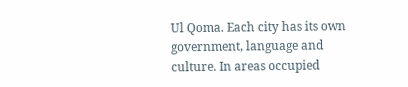Ul Qoma. Each city has its own government, language and culture. In areas occupied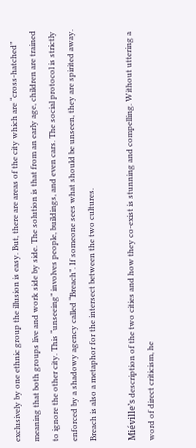exclusively by one ethnic group the illusion is easy. But, there are areas of the city which are “cross-hatched” meaning that both groups live and work side by side. The solution is that from an early age, children are trained to ignore the other city. This “unseeing” involves people, buildings, and even cars. The social protocol is strictly enforced by a shadowy agency called “Breach”. If someone sees what should be unseen, they are spirited away. Breach is also a metaphor for the intersect between the two cultures.

Miéville’s description of the two cities and how they co-exist is stunning and compelling. Without uttering a word of direct criticism, he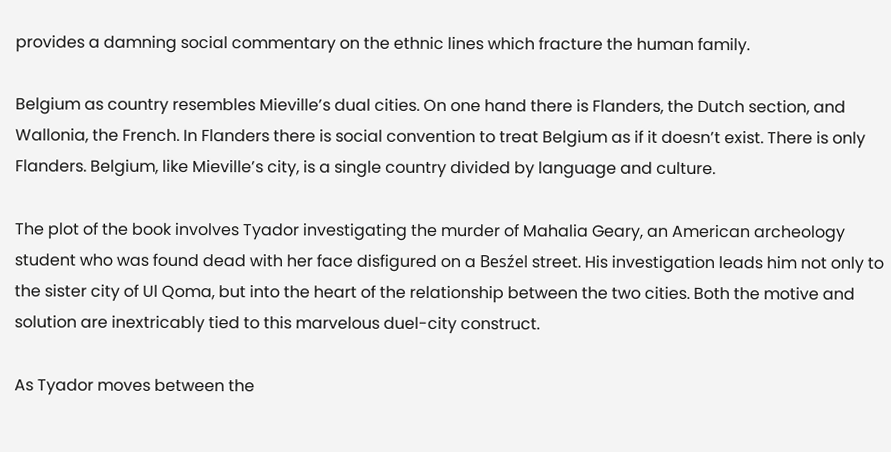provides a damning social commentary on the ethnic lines which fracture the human family.

Belgium as country resembles Mieville’s dual cities. On one hand there is Flanders, the Dutch section, and Wallonia, the French. In Flanders there is social convention to treat Belgium as if it doesn’t exist. There is only Flanders. Belgium, like Mieville’s city, is a single country divided by language and culture.

The plot of the book involves Tyador investigating the murder of Mahalia Geary, an American archeology student who was found dead with her face disfigured on a Besźel street. His investigation leads him not only to the sister city of Ul Qoma, but into the heart of the relationship between the two cities. Both the motive and solution are inextricably tied to this marvelous duel-city construct.

As Tyador moves between the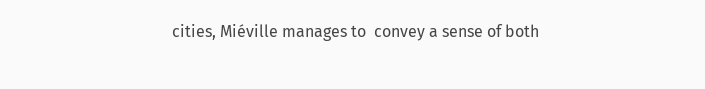cities, Miéville manages to  convey a sense of both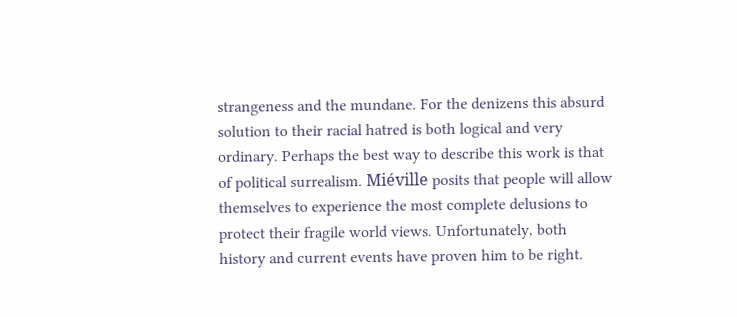strangeness and the mundane. For the denizens this absurd solution to their racial hatred is both logical and very ordinary. Perhaps the best way to describe this work is that of political surrealism. Miéville posits that people will allow themselves to experience the most complete delusions to protect their fragile world views. Unfortunately, both history and current events have proven him to be right.